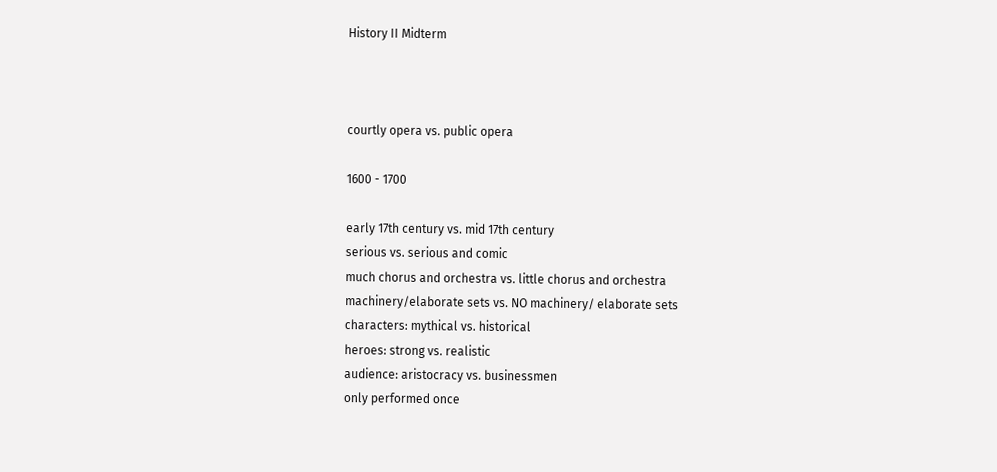History II Midterm



courtly opera vs. public opera

1600 - 1700

early 17th century vs. mid 17th century
serious vs. serious and comic
much chorus and orchestra vs. little chorus and orchestra
machinery/elaborate sets vs. NO machinery/ elaborate sets
characters: mythical vs. historical
heroes: strong vs. realistic
audience: aristocracy vs. businessmen
only performed once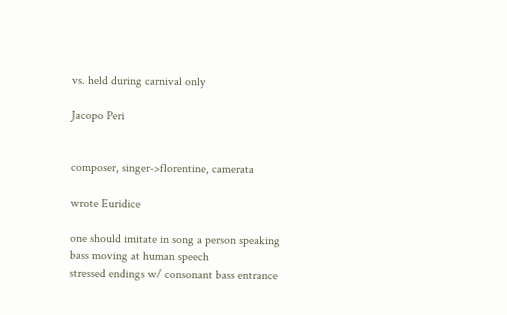vs. held during carnival only

Jacopo Peri


composer, singer->florentine, camerata

wrote Euridice

one should imitate in song a person speaking
bass moving at human speech
stressed endings w/ consonant bass entrance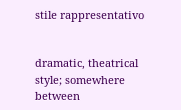stile rappresentativo


dramatic, theatrical style; somewhere between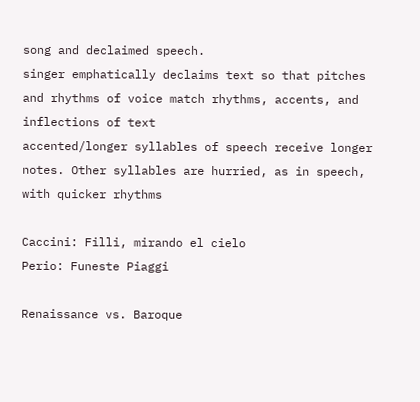song and declaimed speech.
singer emphatically declaims text so that pitches and rhythms of voice match rhythms, accents, and inflections of text
accented/longer syllables of speech receive longer notes. Other syllables are hurried, as in speech, with quicker rhythms

Caccini: Filli, mirando el cielo
Perio: Funeste Piaggi

Renaissance vs. Baroque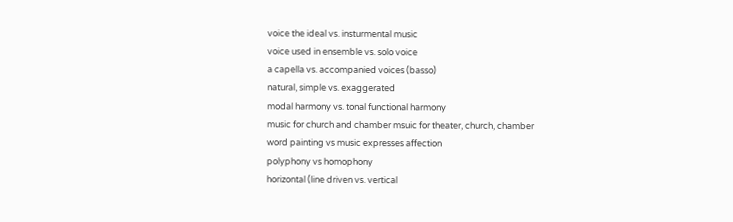voice the ideal vs. insturmental music
voice used in ensemble vs. solo voice
a capella vs. accompanied voices (basso)
natural, simple vs. exaggerated
modal harmony vs. tonal functional harmony
music for church and chamber msuic for theater, church, chamber
word painting vs music expresses affection
polyphony vs homophony
horizontal (line driven vs. vertical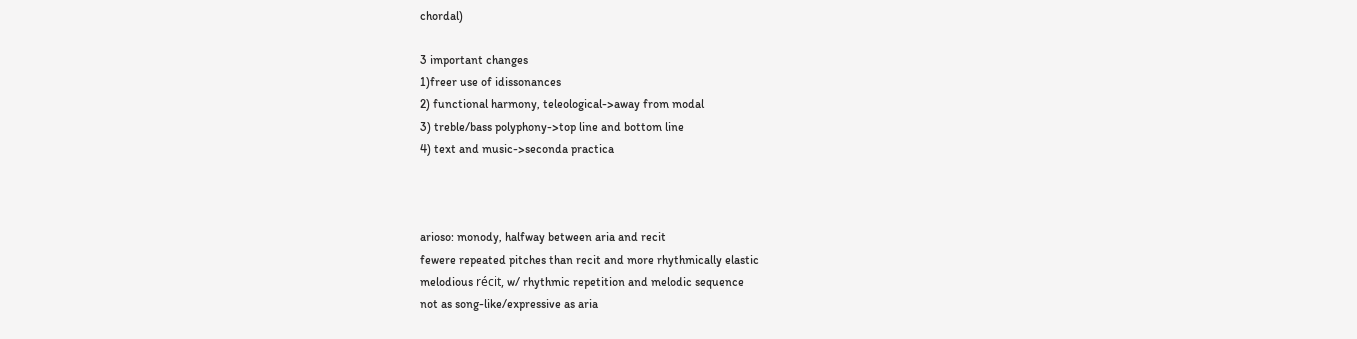chordal)

3 important changes
1)freer use of idissonances
2) functional harmony, teleological->away from modal
3) treble/bass polyphony->top line and bottom line
4) text and music->seconda practica



arioso: monody, halfway between aria and recit
fewere repeated pitches than recit and more rhythmically elastic
melodious récit, w/ rhythmic repetition and melodic sequence
not as song-like/expressive as aria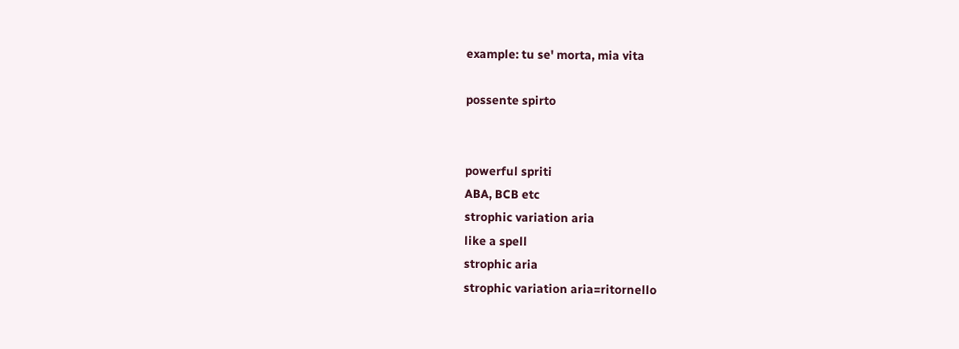example: tu se' morta, mia vita

possente spirto


powerful spriti
ABA, BCB etc
strophic variation aria
like a spell
strophic aria
strophic variation aria=ritornello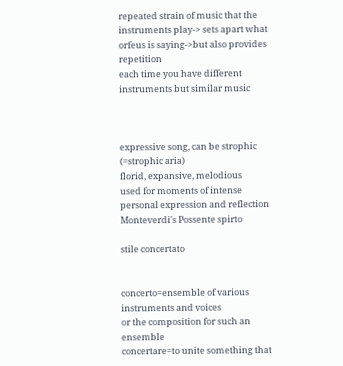repeated strain of music that the instruments play-> sets apart what orfeus is saying->but also provides repetition
each time you have different instruments but similar music



expressive song, can be strophic (=strophic aria)
florid, expansive, melodious
used for moments of intense personal expression and reflection
Monteverdi's Possente spirto

stile concertato


concerto=ensemble of various instruments and voices
or the composition for such an ensemble
concertare=to unite something that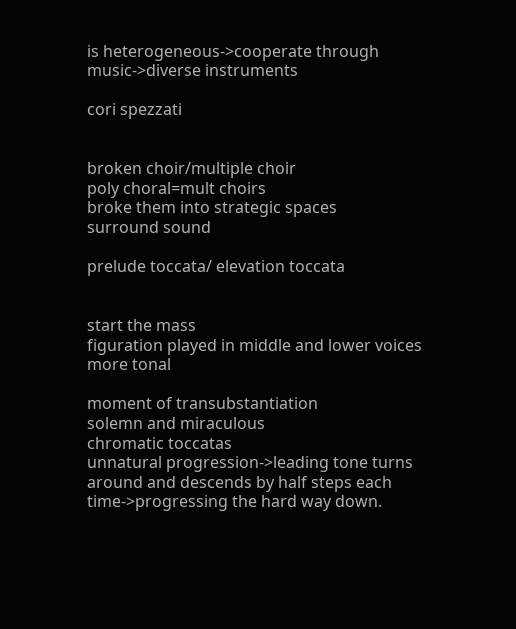is heterogeneous->cooperate through music->diverse instruments

cori spezzati


broken choir/multiple choir
poly choral=mult choirs
broke them into strategic spaces
surround sound

prelude toccata/ elevation toccata


start the mass
figuration played in middle and lower voices
more tonal

moment of transubstantiation
solemn and miraculous
chromatic toccatas
unnatural progression->leading tone turns around and descends by half steps each time->progressing the hard way down.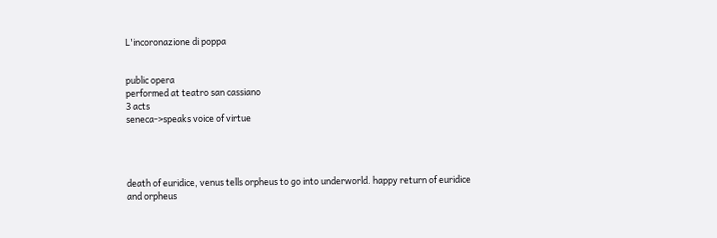L'incoronazione di poppa


public opera
performed at teatro san cassiano
3 acts
seneca->speaks voice of virtue




death of euridice, venus tells orpheus to go into underworld. happy return of euridice and orpheus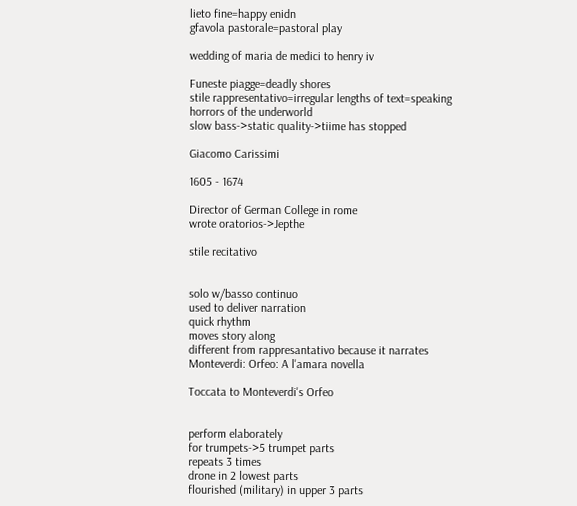lieto fine=happy enidn
gfavola pastorale=pastoral play

wedding of maria de medici to henry iv

Funeste piagge=deadly shores
stile rappresentativo=irregular lengths of text=speaking
horrors of the underworld
slow bass->static quality->tiime has stopped

Giacomo Carissimi

1605 - 1674

Director of German College in rome
wrote oratorios->Jepthe

stile recitativo


solo w/basso continuo
used to deliver narration
quick rhythm
moves story along
different from rappresantativo because it narrates
Monteverdi: Orfeo: A l'amara novella

Toccata to Monteverdi's Orfeo


perform elaborately
for trumpets->5 trumpet parts
repeats 3 times
drone in 2 lowest parts
flourished (military) in upper 3 parts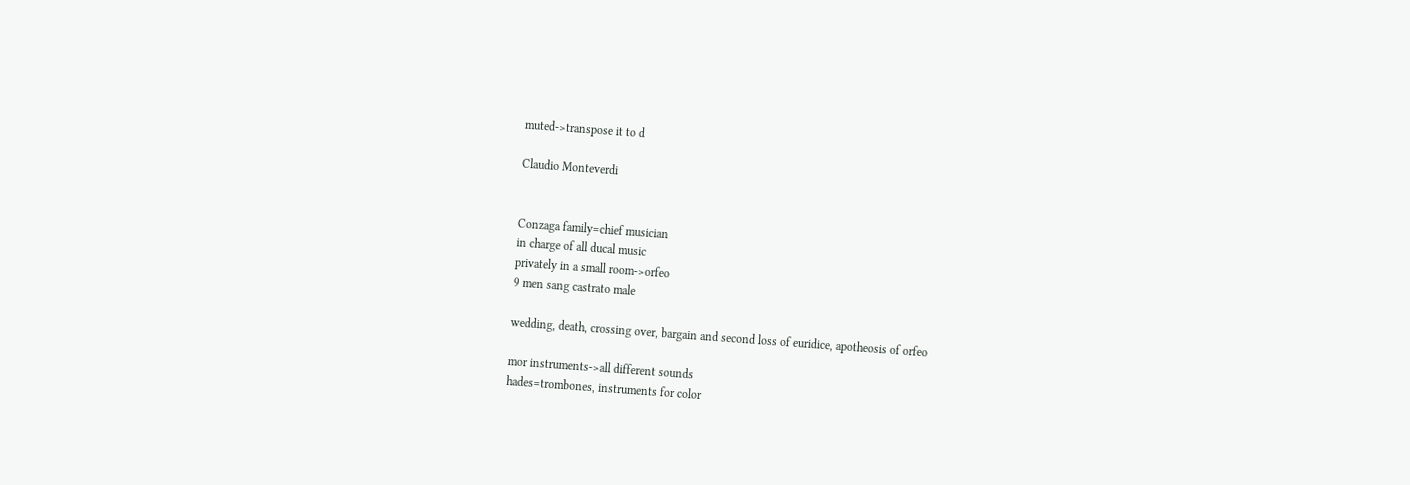muted->transpose it to d

Claudio Monteverdi


Conzaga family=chief musician
in charge of all ducal music
privately in a small room->orfeo
9 men sang castrato male

wedding, death, crossing over, bargain and second loss of euridice, apotheosis of orfeo

mor instruments->all different sounds
hades=trombones, instruments for color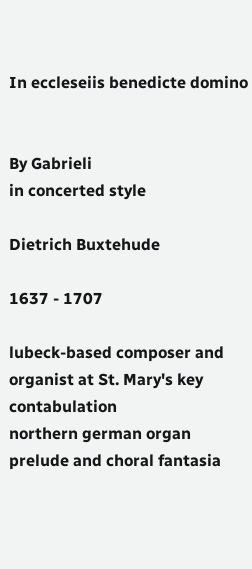In eccleseiis benedicte domino


By Gabrieli
in concerted style

Dietrich Buxtehude

1637 - 1707

lubeck-based composer and organist at St. Mary's key contabulation
northern german organ prelude and choral fantasia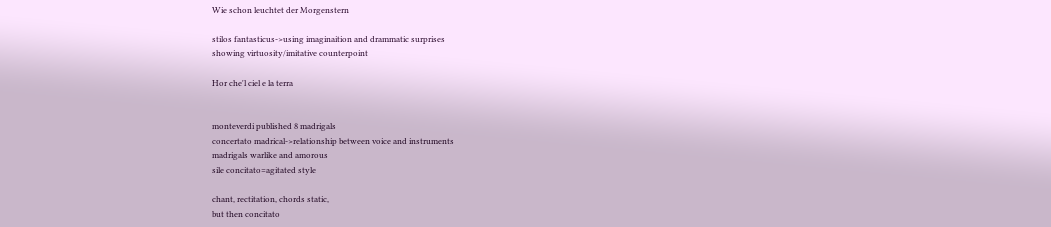Wie schon leuchtet der Morgenstern

stilos fantasticus->using imaginaition and drammatic surprises
showing virtuosity/imitative counterpoint

Hor che'l ciel e la terra


monteverdi published 8 madrigals
concertato madrical->relationship between voice and instruments
madrigals warlike and amorous
sile concitato=agitated style

chant, rectitation, chords static,
but then concitato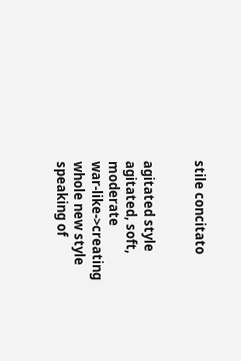stile concitato


agitated style
agitated, soft, moderate
war-like->creating whole new style
speaking of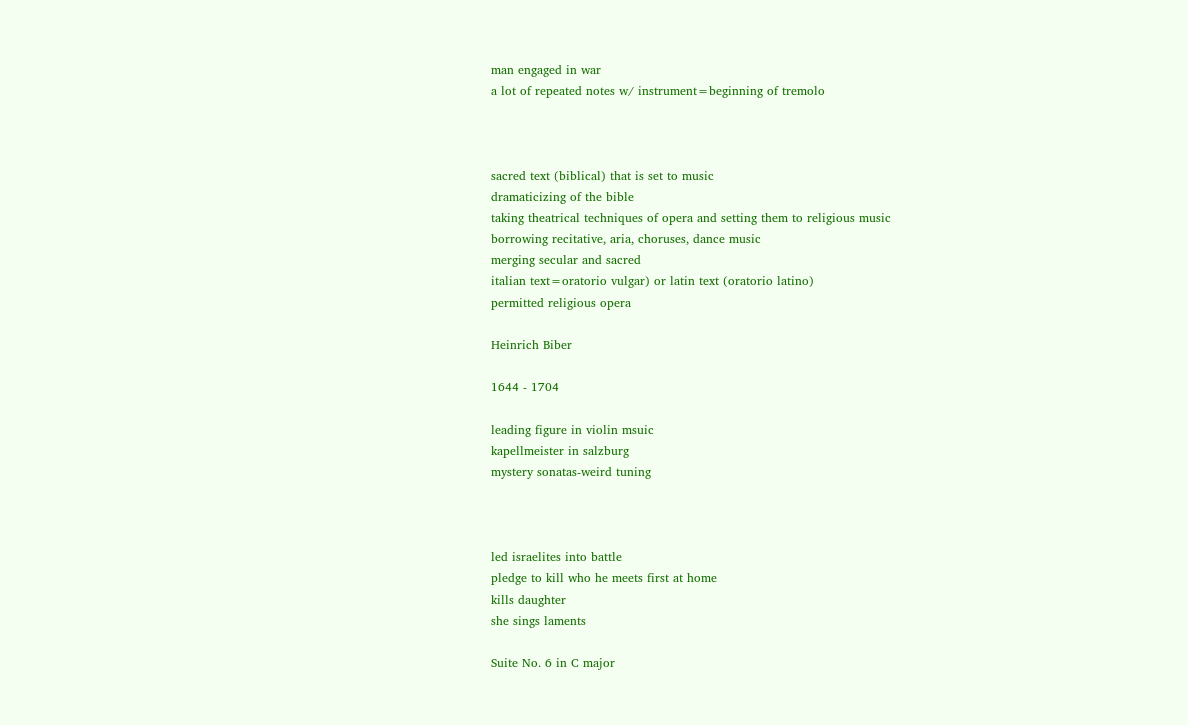man engaged in war
a lot of repeated notes w/ instrument=beginning of tremolo



sacred text (biblical) that is set to music
dramaticizing of the bible
taking theatrical techniques of opera and setting them to religious music
borrowing recitative, aria, choruses, dance music
merging secular and sacred
italian text=oratorio vulgar) or latin text (oratorio latino)
permitted religious opera

Heinrich Biber

1644 - 1704

leading figure in violin msuic
kapellmeister in salzburg
mystery sonatas-weird tuning



led israelites into battle
pledge to kill who he meets first at home
kills daughter
she sings laments

Suite No. 6 in C major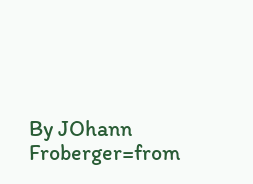By JOhann Froberger=from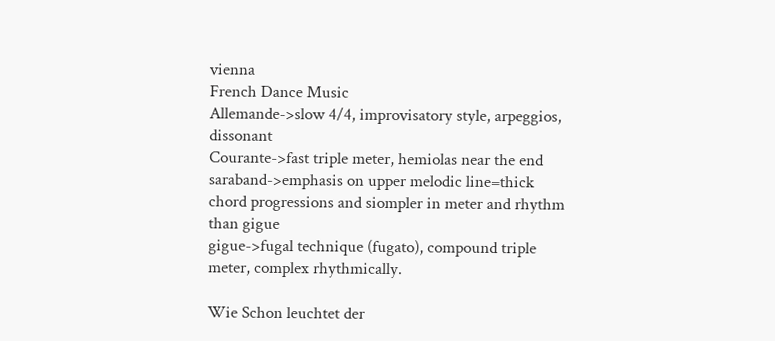vienna
French Dance Music
Allemande->slow 4/4, improvisatory style, arpeggios, dissonant
Courante->fast triple meter, hemiolas near the end
saraband->emphasis on upper melodic line=thick chord progressions and siompler in meter and rhythm than gigue
gigue->fugal technique (fugato), compound triple meter, complex rhythmically.

Wie Schon leuchtet der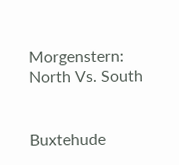Morgenstern: North Vs. South


Buxtehude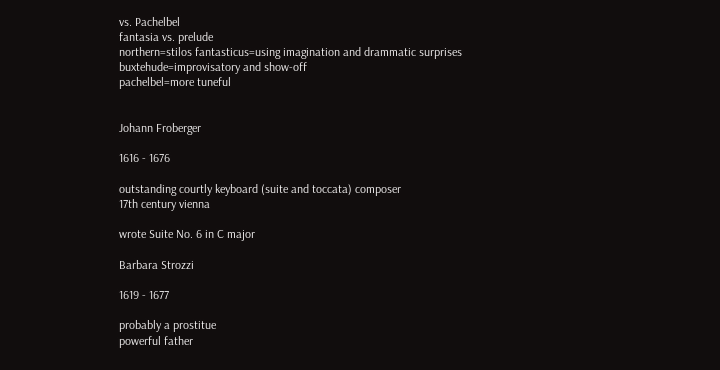vs. Pachelbel
fantasia vs. prelude
northern=stilos fantasticus=using imagination and drammatic surprises
buxtehude=improvisatory and show-off
pachelbel=more tuneful


Johann Froberger

1616 - 1676

outstanding courtly keyboard (suite and toccata) composer
17th century vienna

wrote Suite No. 6 in C major

Barbara Strozzi

1619 - 1677

probably a prostitue
powerful father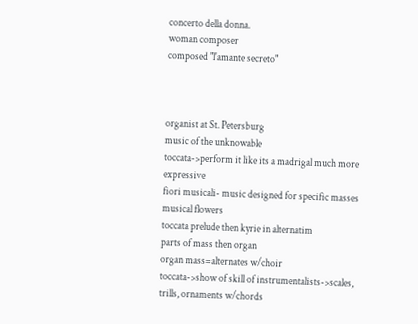concerto della donna.
woman composer
composed "l'amante secreto"



organist at St. Petersburg
music of the unknowable
toccata->perform it like its a madrigal much more expressive
fiori musicali- music designed for specific masses
musical flowers
toccata prelude then kyrie in alternatim
parts of mass then organ
organ mass=alternates w/choir
toccata->show of skill of instrumentalists->scales, trills, ornaments w/chords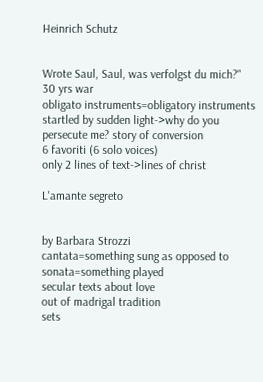Heinrich Schutz


Wrote Saul, Saul, was verfolgst du mich?"
30 yrs war
obligato instruments=obligatory instruments
startled by sudden light->why do you persecute me? story of conversion
6 favoriti (6 solo voices)
only 2 lines of text->lines of christ

L'amante segreto


by Barbara Strozzi
cantata=something sung as opposed to sonata=something played
secular texts about love
out of madrigal tradition
sets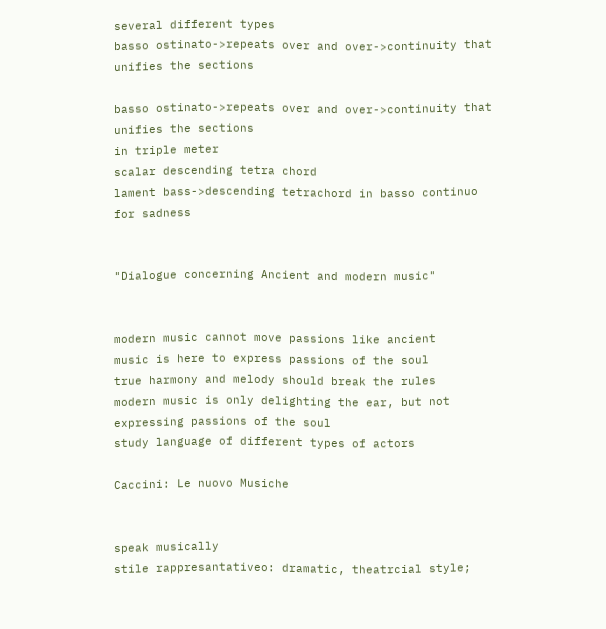several different types
basso ostinato->repeats over and over->continuity that unifies the sections

basso ostinato->repeats over and over->continuity that unifies the sections
in triple meter
scalar descending tetra chord
lament bass->descending tetrachord in basso continuo
for sadness


"Dialogue concerning Ancient and modern music"


modern music cannot move passions like ancient
music is here to express passions of the soul
true harmony and melody should break the rules
modern music is only delighting the ear, but not expressing passions of the soul
study language of different types of actors

Caccini: Le nuovo Musiche


speak musically
stile rappresantativeo: dramatic, theatrcial style;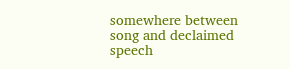somewhere between song and declaimed speech